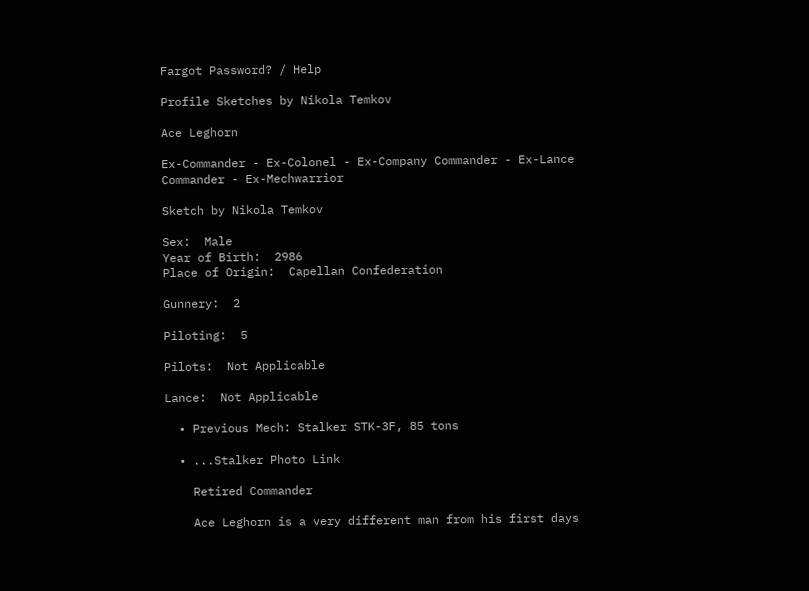Fargot Password? / Help

Profile Sketches by Nikola Temkov

Ace Leghorn

Ex-Commander - Ex-Colonel - Ex-Company Commander - Ex-Lance Commander - Ex-Mechwarrior

Sketch by Nikola Temkov

Sex:  Male
Year of Birth:  2986
Place of Origin:  Capellan Confederation

Gunnery:  2

Piloting:  5

Pilots:  Not Applicable

Lance:  Not Applicable

  • Previous Mech: Stalker STK-3F, 85 tons

  • ...Stalker Photo Link

    Retired Commander

    Ace Leghorn is a very different man from his first days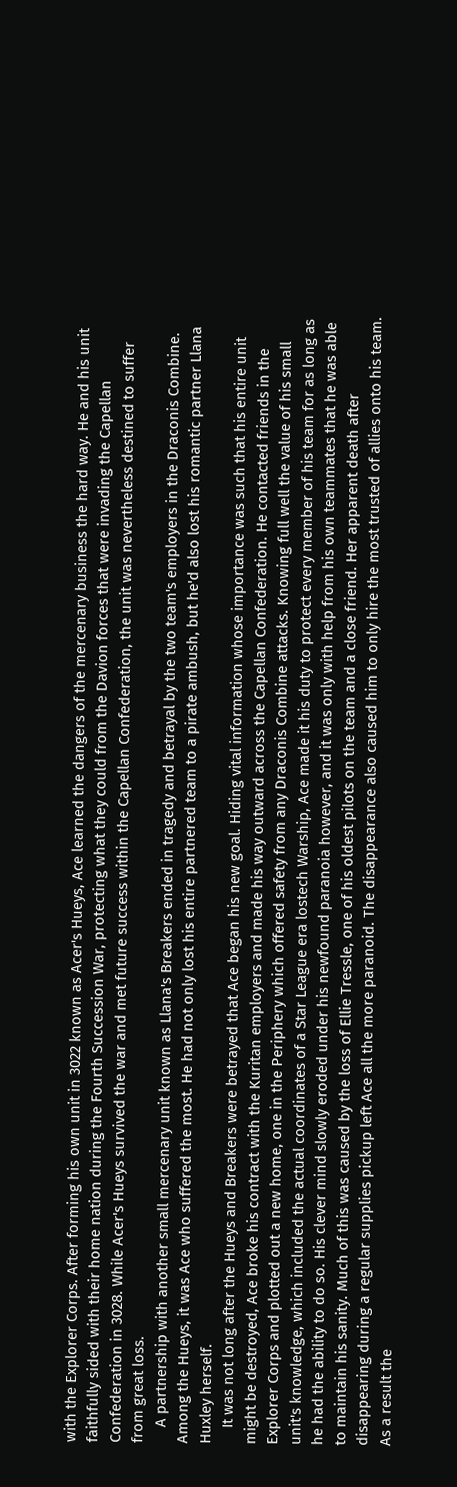with the Explorer Corps. After forming his own unit in 3022 known as Acer's Hueys, Ace learned the dangers of the mercenary business the hard way. He and his unit faithfully sided with their home nation during the Fourth Succession War, protecting what they could from the Davion forces that were invading the Capellan Confederation in 3028. While Acer's Hueys survived the war and met future success within the Capellan Confederation, the unit was nevertheless destined to suffer from great loss.
    A partnership with another small mercenary unit known as Llana's Breakers ended in tragedy and betrayal by the two team's employers in the Draconis Combine. Among the Hueys, it was Ace who suffered the most. He had not only lost his entire partnered team to a pirate ambush, but he'd also lost his romantic partner Llana Huxley herself.
    It was not long after the Hueys and Breakers were betrayed that Ace began his new goal. Hiding vital information whose importance was such that his entire unit might be destroyed, Ace broke his contract with the Kuritan employers and made his way outward across the Capellan Confederation. He contacted friends in the Explorer Corps and plotted out a new home, one in the Periphery which offered safety from any Draconis Combine attacks. Knowing full well the value of his small unit's knowledge, which included the actual coordinates of a Star League era lostech Warship, Ace made it his duty to protect every member of his team for as long as he had the ability to do so. His clever mind slowly eroded under his newfound paranoia however, and it was only with help from his own teammates that he was able to maintain his sanity. Much of this was caused by the loss of Ellie Tressle, one of his oldest pilots on the team and a close friend. Her apparent death after disappearing during a regular supplies pickup left Ace all the more paranoid. The disappearance also caused him to only hire the most trusted of allies onto his team. As a result the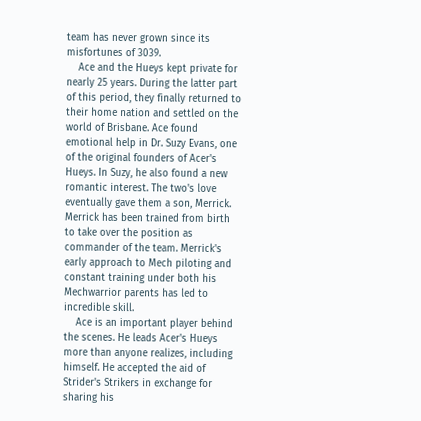team has never grown since its misfortunes of 3039.
    Ace and the Hueys kept private for nearly 25 years. During the latter part of this period, they finally returned to their home nation and settled on the world of Brisbane. Ace found emotional help in Dr. Suzy Evans, one of the original founders of Acer's Hueys. In Suzy, he also found a new romantic interest. The two's love eventually gave them a son, Merrick. Merrick has been trained from birth to take over the position as commander of the team. Merrick's early approach to Mech piloting and constant training under both his Mechwarrior parents has led to incredible skill.
    Ace is an important player behind the scenes. He leads Acer's Hueys more than anyone realizes, including himself. He accepted the aid of Strider's Strikers in exchange for sharing his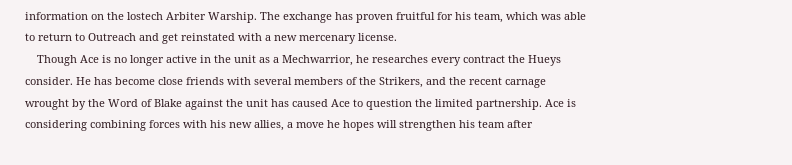information on the lostech Arbiter Warship. The exchange has proven fruitful for his team, which was able to return to Outreach and get reinstated with a new mercenary license.
    Though Ace is no longer active in the unit as a Mechwarrior, he researches every contract the Hueys consider. He has become close friends with several members of the Strikers, and the recent carnage wrought by the Word of Blake against the unit has caused Ace to question the limited partnership. Ace is considering combining forces with his new allies, a move he hopes will strengthen his team after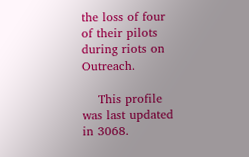the loss of four of their pilots during riots on Outreach.

    This profile was last updated in 3068.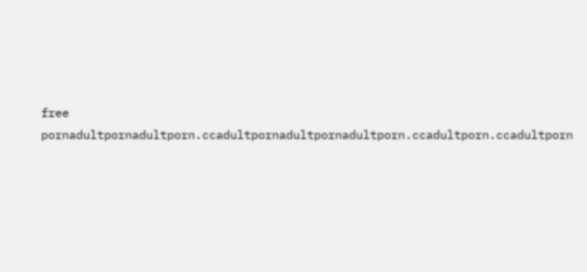free pornadultpornadultporn.ccadultpornadultpornadultporn.ccadultporn.ccadultporn